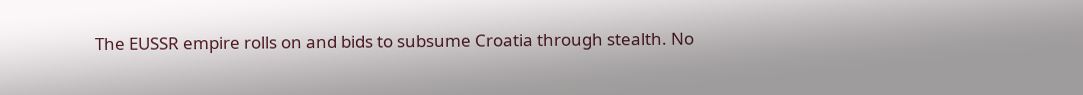The EUSSR empire rolls on and bids to subsume Croatia through stealth. No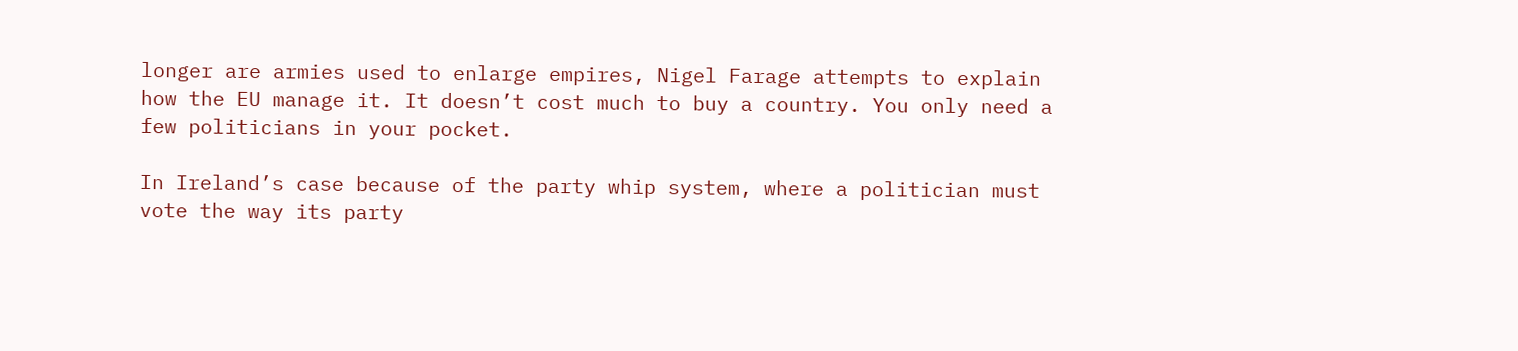longer are armies used to enlarge empires, Nigel Farage attempts to explain how the EU manage it. It doesn’t cost much to buy a country. You only need a few politicians in your pocket.

In Ireland’s case because of the party whip system, where a politician must vote the way its party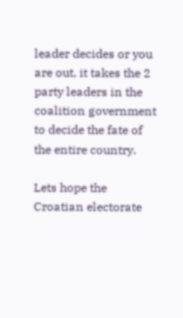leader decides or you are out, it takes the 2 party leaders in the coalition government to decide the fate of the entire country.

Lets hope the Croatian electorate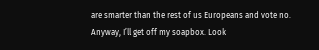are smarter than the rest of us Europeans and vote no. Anyway, I’ll get off my soapbox. Look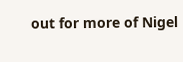out for more of Nigel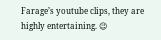Farage’s youtube clips, they are highly entertaining. 😉